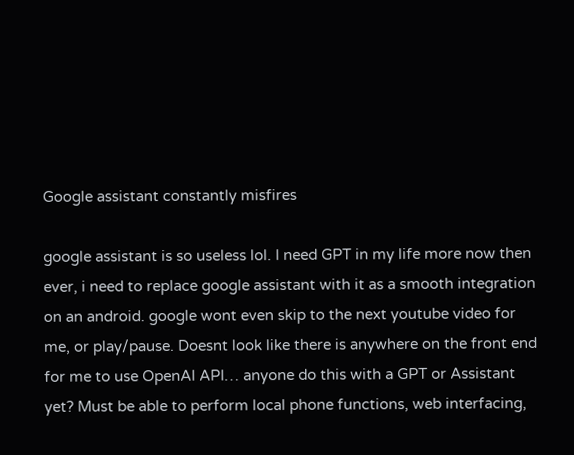Google assistant constantly misfires

google assistant is so useless lol. I need GPT in my life more now then ever, i need to replace google assistant with it as a smooth integration on an android. google wont even skip to the next youtube video for me, or play/pause. Doesnt look like there is anywhere on the front end for me to use OpenAI API… anyone do this with a GPT or Assistant yet? Must be able to perform local phone functions, web interfacing,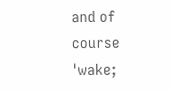and of course 'wake;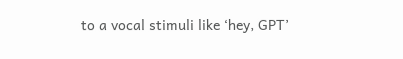to a vocal stimuli like ‘hey, GPT’